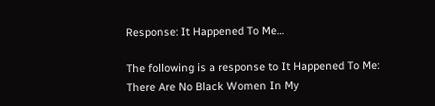Response: It Happened To Me…

The following is a response to It Happened To Me: There Are No Black Women In My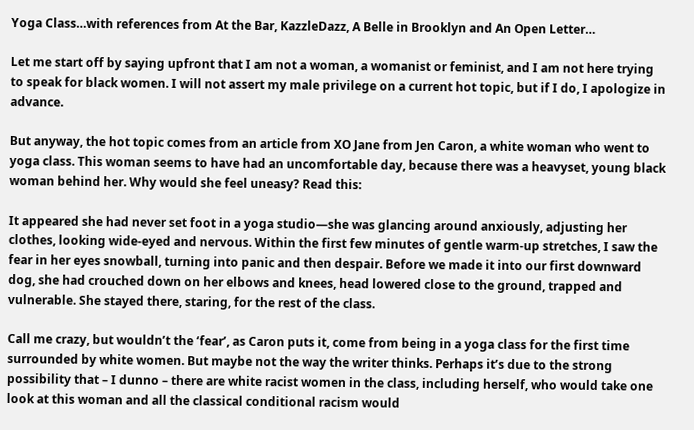Yoga Class…with references from At the Bar, KazzleDazz, A Belle in Brooklyn and An Open Letter…

Let me start off by saying upfront that I am not a woman, a womanist or feminist, and I am not here trying to speak for black women. I will not assert my male privilege on a current hot topic, but if I do, I apologize in advance.

But anyway, the hot topic comes from an article from XO Jane from Jen Caron, a white woman who went to yoga class. This woman seems to have had an uncomfortable day, because there was a heavyset, young black woman behind her. Why would she feel uneasy? Read this:

It appeared she had never set foot in a yoga studio—she was glancing around anxiously, adjusting her clothes, looking wide-eyed and nervous. Within the first few minutes of gentle warm-up stretches, I saw the fear in her eyes snowball, turning into panic and then despair. Before we made it into our first downward dog, she had crouched down on her elbows and knees, head lowered close to the ground, trapped and vulnerable. She stayed there, staring, for the rest of the class.

Call me crazy, but wouldn’t the ‘fear’, as Caron puts it, come from being in a yoga class for the first time surrounded by white women. But maybe not the way the writer thinks. Perhaps it’s due to the strong possibility that – I dunno – there are white racist women in the class, including herself, who would take one look at this woman and all the classical conditional racism would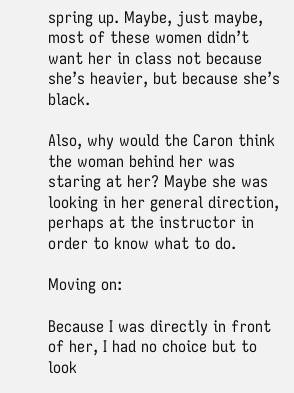spring up. Maybe, just maybe, most of these women didn’t want her in class not because she’s heavier, but because she’s black.

Also, why would the Caron think the woman behind her was staring at her? Maybe she was looking in her general direction, perhaps at the instructor in order to know what to do.

Moving on:

Because I was directly in front of her, I had no choice but to look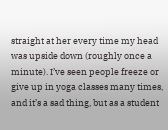straight at her every time my head was upside down (roughly once a minute). I’ve seen people freeze or give up in yoga classes many times, and it’s a sad thing, but as a student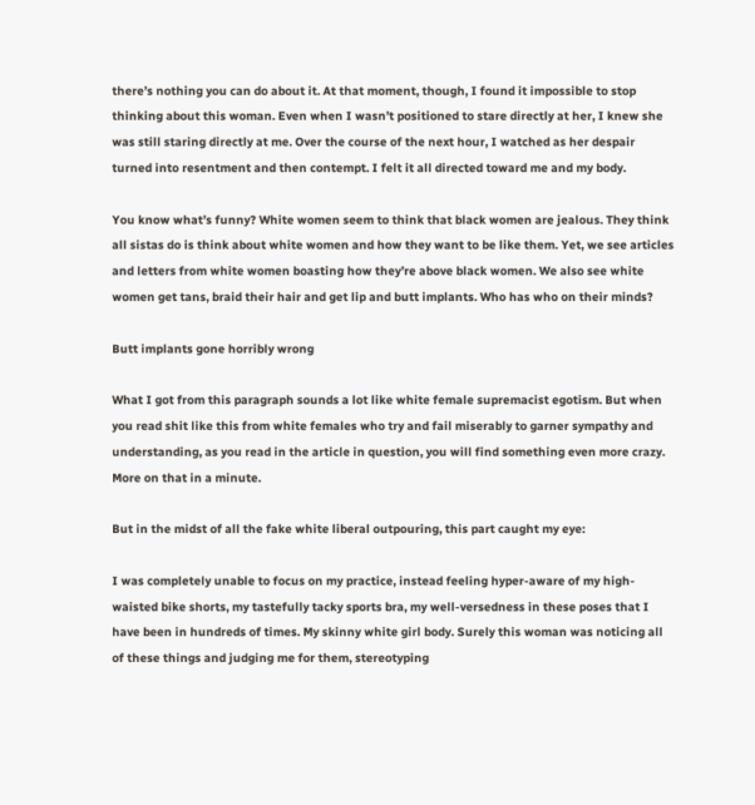there’s nothing you can do about it. At that moment, though, I found it impossible to stop thinking about this woman. Even when I wasn’t positioned to stare directly at her, I knew she was still staring directly at me. Over the course of the next hour, I watched as her despair turned into resentment and then contempt. I felt it all directed toward me and my body.

You know what’s funny? White women seem to think that black women are jealous. They think all sistas do is think about white women and how they want to be like them. Yet, we see articles and letters from white women boasting how they’re above black women. We also see white women get tans, braid their hair and get lip and butt implants. Who has who on their minds?

Butt implants gone horribly wrong

What I got from this paragraph sounds a lot like white female supremacist egotism. But when you read shit like this from white females who try and fail miserably to garner sympathy and understanding, as you read in the article in question, you will find something even more crazy. More on that in a minute.

But in the midst of all the fake white liberal outpouring, this part caught my eye:

I was completely unable to focus on my practice, instead feeling hyper-aware of my high-waisted bike shorts, my tastefully tacky sports bra, my well-versedness in these poses that I have been in hundreds of times. My skinny white girl body. Surely this woman was noticing all of these things and judging me for them, stereotyping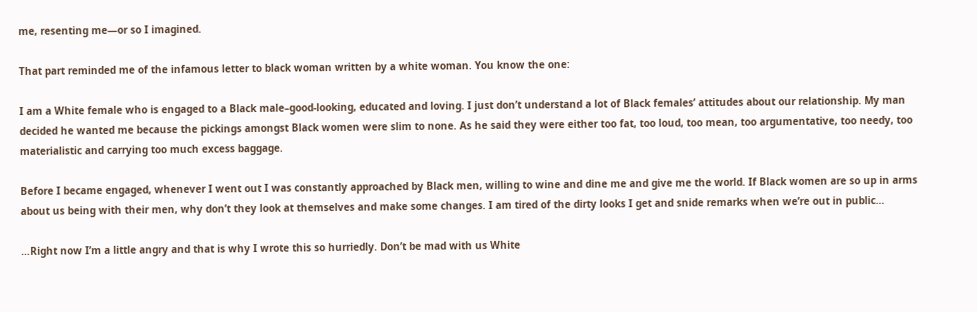me, resenting me—or so I imagined.

That part reminded me of the infamous letter to black woman written by a white woman. You know the one:

I am a White female who is engaged to a Black male–good-looking, educated and loving. I just don’t understand a lot of Black females’ attitudes about our relationship. My man decided he wanted me because the pickings amongst Black women were slim to none. As he said they were either too fat, too loud, too mean, too argumentative, too needy, too materialistic and carrying too much excess baggage.

Before I became engaged, whenever I went out I was constantly approached by Black men, willing to wine and dine me and give me the world. If Black women are so up in arms about us being with their men, why don’t they look at themselves and make some changes. I am tired of the dirty looks I get and snide remarks when we’re out in public…

…Right now I’m a little angry and that is why I wrote this so hurriedly. Don’t be mad with us White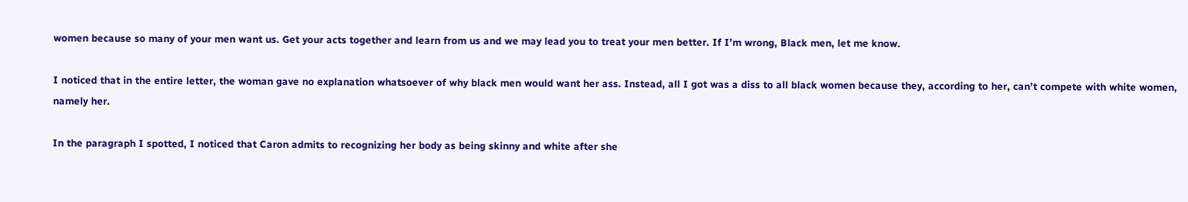women because so many of your men want us. Get your acts together and learn from us and we may lead you to treat your men better. If I’m wrong, Black men, let me know.

I noticed that in the entire letter, the woman gave no explanation whatsoever of why black men would want her ass. Instead, all I got was a diss to all black women because they, according to her, can’t compete with white women, namely her.

In the paragraph I spotted, I noticed that Caron admits to recognizing her body as being skinny and white after she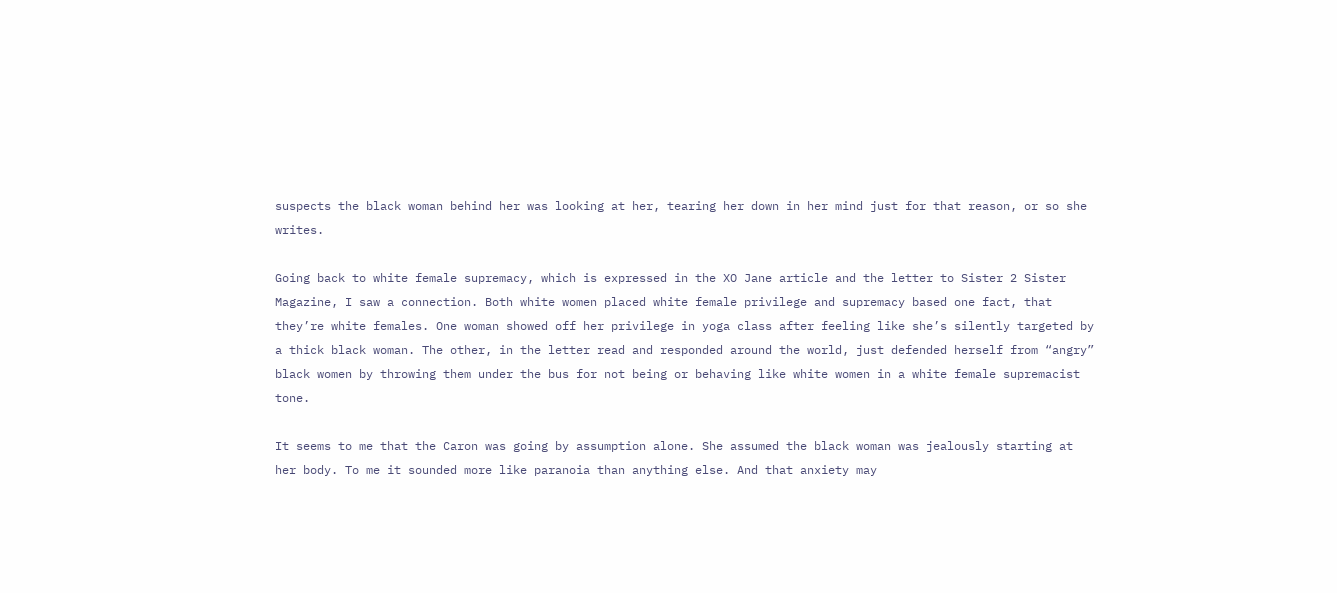suspects the black woman behind her was looking at her, tearing her down in her mind just for that reason, or so she writes.

Going back to white female supremacy, which is expressed in the XO Jane article and the letter to Sister 2 Sister Magazine, I saw a connection. Both white women placed white female privilege and supremacy based one fact, that they’re white females. One woman showed off her privilege in yoga class after feeling like she’s silently targeted by a thick black woman. The other, in the letter read and responded around the world, just defended herself from “angry” black women by throwing them under the bus for not being or behaving like white women in a white female supremacist tone.

It seems to me that the Caron was going by assumption alone. She assumed the black woman was jealously starting at her body. To me it sounded more like paranoia than anything else. And that anxiety may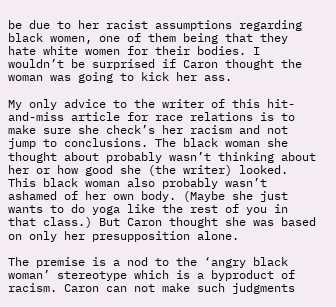be due to her racist assumptions regarding black women, one of them being that they hate white women for their bodies. I wouldn’t be surprised if Caron thought the woman was going to kick her ass.

My only advice to the writer of this hit-and-miss article for race relations is to make sure she check’s her racism and not jump to conclusions. The black woman she thought about probably wasn’t thinking about her or how good she (the writer) looked. This black woman also probably wasn’t ashamed of her own body. (Maybe she just wants to do yoga like the rest of you in that class.) But Caron thought she was based on only her presupposition alone.

The premise is a nod to the ‘angry black woman’ stereotype which is a byproduct of racism. Caron can not make such judgments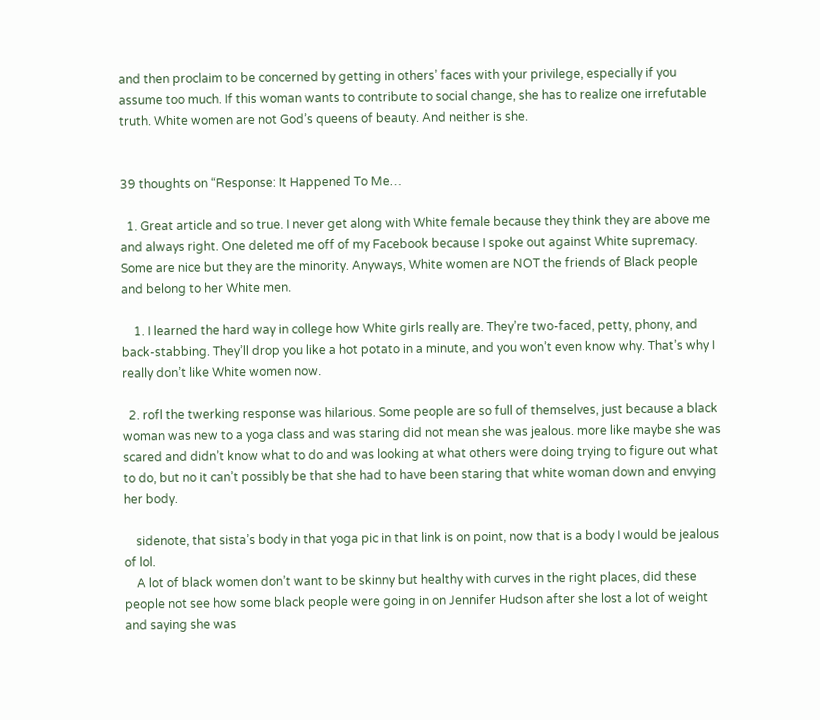and then proclaim to be concerned by getting in others’ faces with your privilege, especially if you assume too much. If this woman wants to contribute to social change, she has to realize one irrefutable truth. White women are not God’s queens of beauty. And neither is she.


39 thoughts on “Response: It Happened To Me…

  1. Great article and so true. I never get along with White female because they think they are above me and always right. One deleted me off of my Facebook because I spoke out against White supremacy. Some are nice but they are the minority. Anyways, White women are NOT the friends of Black people and belong to her White men.

    1. I learned the hard way in college how White girls really are. They’re two-faced, petty, phony, and back-stabbing. They’ll drop you like a hot potato in a minute, and you won’t even know why. That’s why I really don’t like White women now.

  2. rofl the twerking response was hilarious. Some people are so full of themselves, just because a black woman was new to a yoga class and was staring did not mean she was jealous. more like maybe she was scared and didn’t know what to do and was looking at what others were doing trying to figure out what to do, but no it can’t possibly be that she had to have been staring that white woman down and envying her body.

    sidenote, that sista’s body in that yoga pic in that link is on point, now that is a body I would be jealous of lol.
    A lot of black women don’t want to be skinny but healthy with curves in the right places, did these people not see how some black people were going in on Jennifer Hudson after she lost a lot of weight and saying she was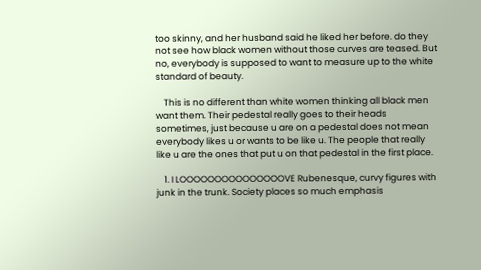too skinny, and her husband said he liked her before. do they not see how black women without those curves are teased. But no, everybody is supposed to want to measure up to the white standard of beauty.

    This is no different than white women thinking all black men want them. Their pedestal really goes to their heads sometimes, just because u are on a pedestal does not mean everybody likes u or wants to be like u. The people that really like u are the ones that put u on that pedestal in the first place.

    1. I LOOOOOOOOOOOOOOOVE Rubenesque, curvy figures with junk in the trunk. Society places so much emphasis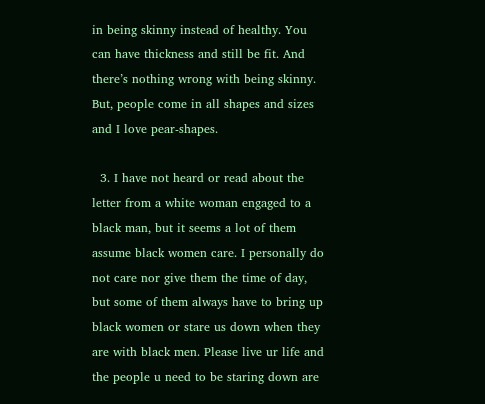in being skinny instead of healthy. You can have thickness and still be fit. And there’s nothing wrong with being skinny. But, people come in all shapes and sizes and I love pear-shapes.

  3. I have not heard or read about the letter from a white woman engaged to a black man, but it seems a lot of them assume black women care. I personally do not care nor give them the time of day, but some of them always have to bring up black women or stare us down when they are with black men. Please live ur life and the people u need to be staring down are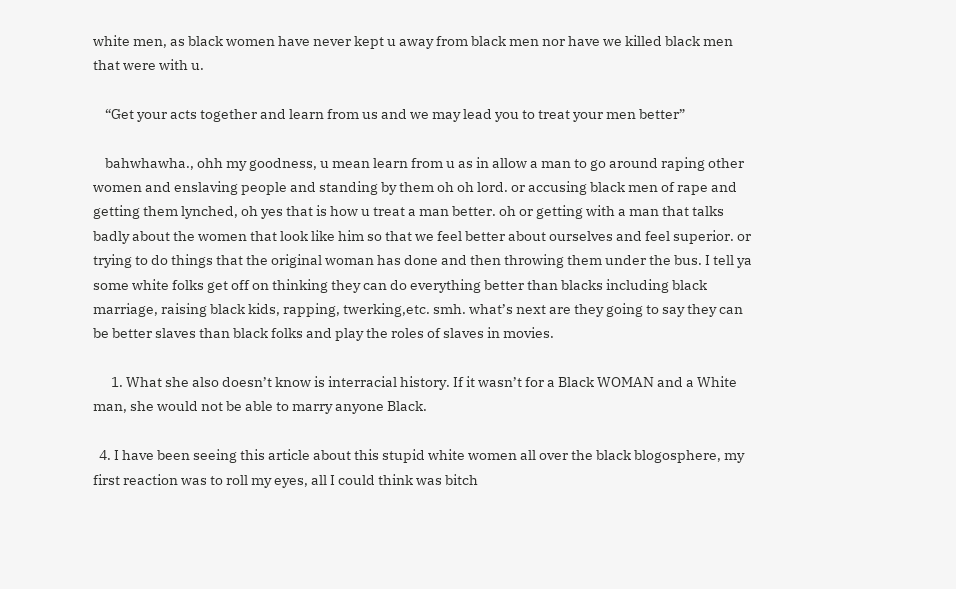white men, as black women have never kept u away from black men nor have we killed black men that were with u.

    “Get your acts together and learn from us and we may lead you to treat your men better”

    bahwhawha., ohh my goodness, u mean learn from u as in allow a man to go around raping other women and enslaving people and standing by them oh oh lord. or accusing black men of rape and getting them lynched, oh yes that is how u treat a man better. oh or getting with a man that talks badly about the women that look like him so that we feel better about ourselves and feel superior. or trying to do things that the original woman has done and then throwing them under the bus. I tell ya some white folks get off on thinking they can do everything better than blacks including black marriage, raising black kids, rapping, twerking,etc. smh. what’s next are they going to say they can be better slaves than black folks and play the roles of slaves in movies.

      1. What she also doesn’t know is interracial history. If it wasn’t for a Black WOMAN and a White man, she would not be able to marry anyone Black.

  4. I have been seeing this article about this stupid white women all over the black blogosphere, my first reaction was to roll my eyes, all I could think was bitch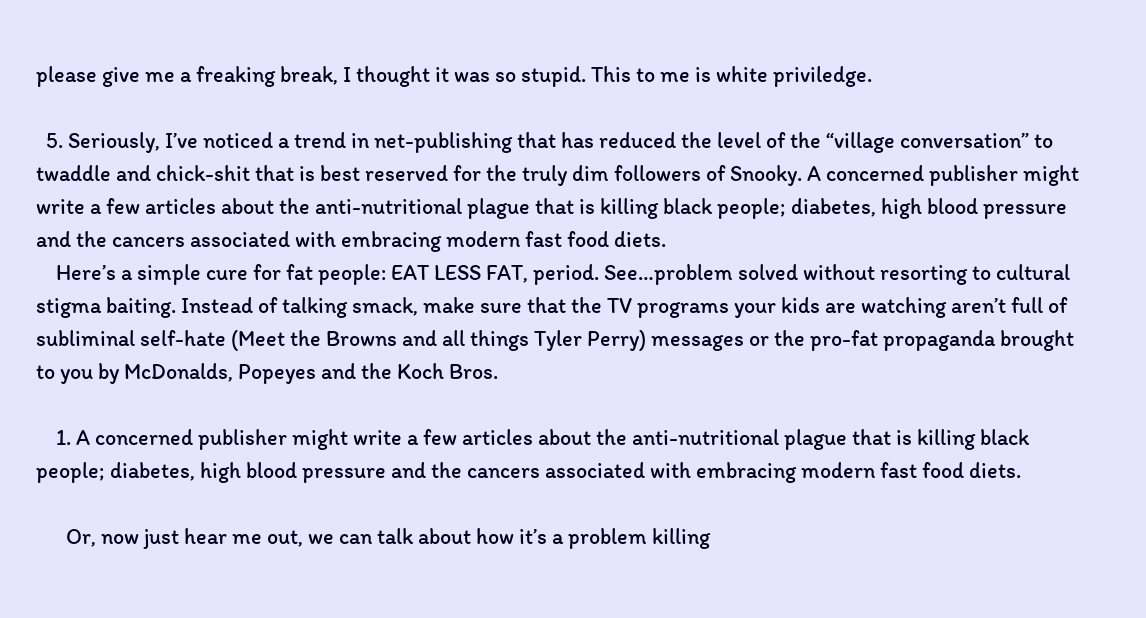please give me a freaking break, I thought it was so stupid. This to me is white priviledge.

  5. Seriously, I’ve noticed a trend in net-publishing that has reduced the level of the “village conversation” to twaddle and chick-shit that is best reserved for the truly dim followers of Snooky. A concerned publisher might write a few articles about the anti-nutritional plague that is killing black people; diabetes, high blood pressure and the cancers associated with embracing modern fast food diets.
    Here’s a simple cure for fat people: EAT LESS FAT, period. See…problem solved without resorting to cultural stigma baiting. Instead of talking smack, make sure that the TV programs your kids are watching aren’t full of subliminal self-hate (Meet the Browns and all things Tyler Perry) messages or the pro-fat propaganda brought to you by McDonalds, Popeyes and the Koch Bros.

    1. A concerned publisher might write a few articles about the anti-nutritional plague that is killing black people; diabetes, high blood pressure and the cancers associated with embracing modern fast food diets.

      Or, now just hear me out, we can talk about how it’s a problem killing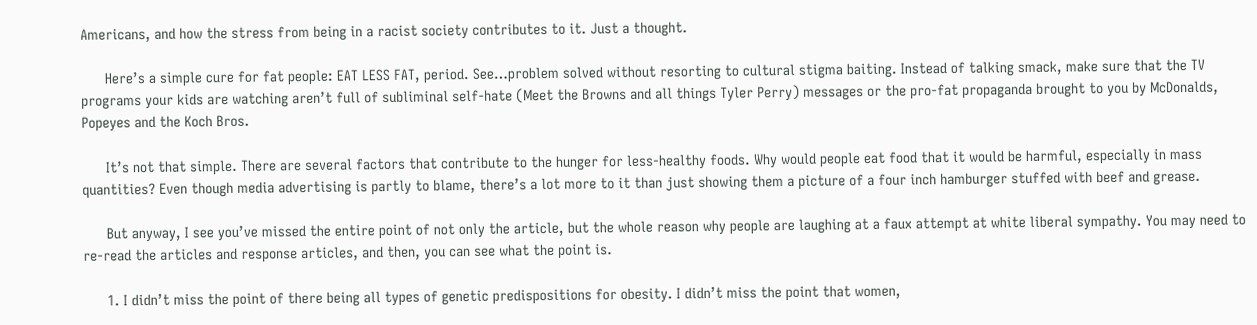Americans, and how the stress from being in a racist society contributes to it. Just a thought.

      Here’s a simple cure for fat people: EAT LESS FAT, period. See…problem solved without resorting to cultural stigma baiting. Instead of talking smack, make sure that the TV programs your kids are watching aren’t full of subliminal self-hate (Meet the Browns and all things Tyler Perry) messages or the pro-fat propaganda brought to you by McDonalds, Popeyes and the Koch Bros.

      It’s not that simple. There are several factors that contribute to the hunger for less-healthy foods. Why would people eat food that it would be harmful, especially in mass quantities? Even though media advertising is partly to blame, there’s a lot more to it than just showing them a picture of a four inch hamburger stuffed with beef and grease.

      But anyway, I see you’ve missed the entire point of not only the article, but the whole reason why people are laughing at a faux attempt at white liberal sympathy. You may need to re-read the articles and response articles, and then, you can see what the point is.

      1. I didn’t miss the point of there being all types of genetic predispositions for obesity. I didn’t miss the point that women,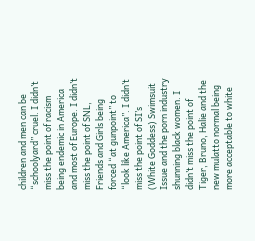children and men can be “schoolyard” cruel. I didn’t miss the point of racism being endemic in America and most of Europe. I didn’t miss the point of SNL, Friends and Girls being forced “at gunpoint” to “look like America”. I didn’t miss the point of SI’s (White Goddess) Swimsuit Issue and the porn industry shunning black women. I didn’t miss the point of Tiger, Bruno, Halie and the new mulatto normal being more acceptable to white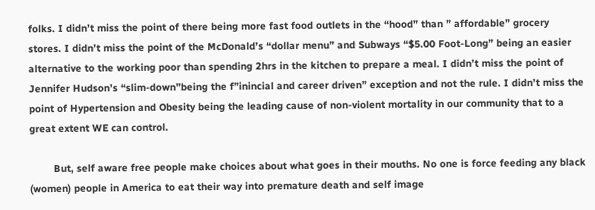folks. I didn’t miss the point of there being more fast food outlets in the “hood” than ” affordable” grocery stores. I didn’t miss the point of the McDonald’s “dollar menu” and Subways “$5.00 Foot-Long” being an easier alternative to the working poor than spending 2hrs in the kitchen to prepare a meal. I didn’t miss the point of Jennifer Hudson’s “slim-down”being the f”inincial and career driven” exception and not the rule. I didn’t miss the point of Hypertension and Obesity being the leading cause of non-violent mortality in our community that to a great extent WE can control.

        But, self aware free people make choices about what goes in their mouths. No one is force feeding any black (women) people in America to eat their way into premature death and self image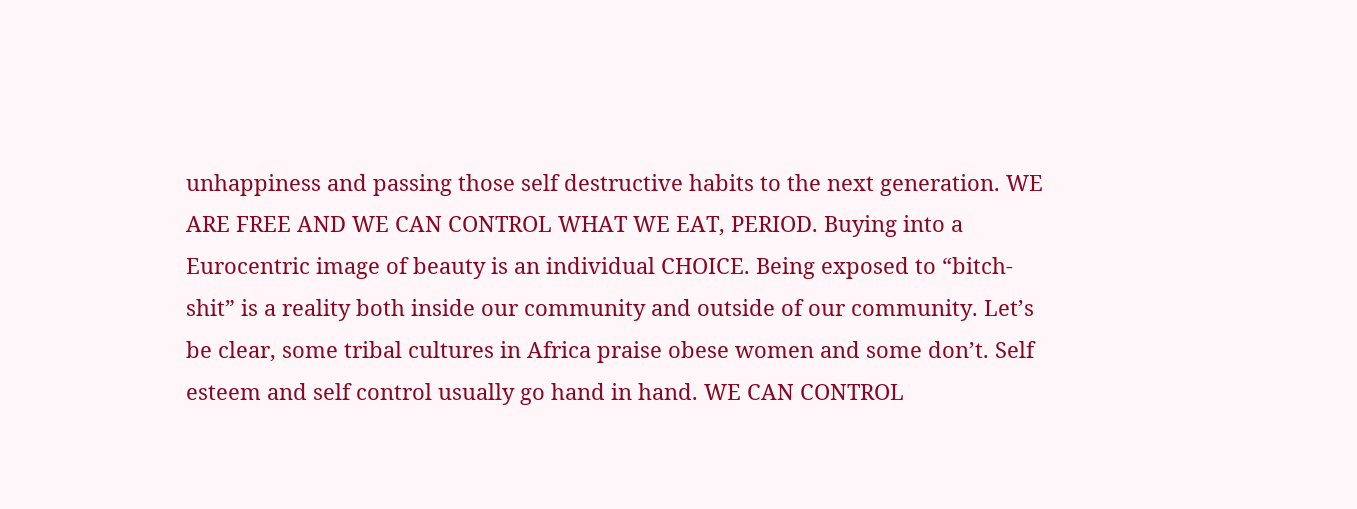unhappiness and passing those self destructive habits to the next generation. WE ARE FREE AND WE CAN CONTROL WHAT WE EAT, PERIOD. Buying into a Eurocentric image of beauty is an individual CHOICE. Being exposed to “bitch-shit” is a reality both inside our community and outside of our community. Let’s be clear, some tribal cultures in Africa praise obese women and some don’t. Self esteem and self control usually go hand in hand. WE CAN CONTROL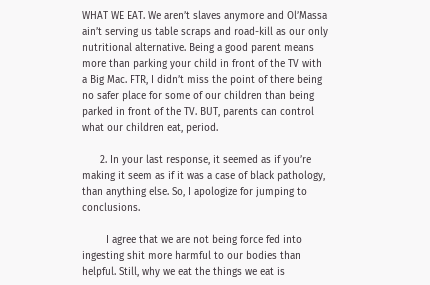WHAT WE EAT. We aren’t slaves anymore and Ol’Massa ain’t serving us table scraps and road-kill as our only nutritional alternative. Being a good parent means more than parking your child in front of the TV with a Big Mac. FTR, I didn’t miss the point of there being no safer place for some of our children than being parked in front of the TV. BUT, parents can control what our children eat, period.

      2. In your last response, it seemed as if you’re making it seem as if it was a case of black pathology, than anything else. So, I apologize for jumping to conclusions.

        I agree that we are not being force fed into ingesting shit more harmful to our bodies than helpful. Still, why we eat the things we eat is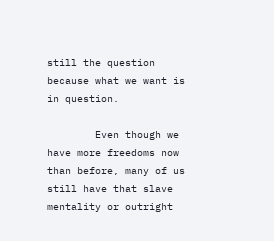still the question because what we want is in question.

        Even though we have more freedoms now than before, many of us still have that slave mentality or outright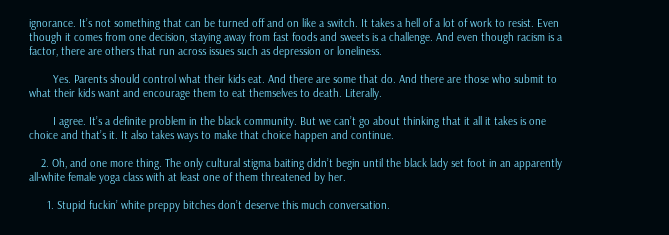ignorance. It’s not something that can be turned off and on like a switch. It takes a hell of a lot of work to resist. Even though it comes from one decision, staying away from fast foods and sweets is a challenge. And even though racism is a factor, there are others that run across issues such as depression or loneliness.

        Yes. Parents should control what their kids eat. And there are some that do. And there are those who submit to what their kids want and encourage them to eat themselves to death. Literally.

        I agree. It’s a definite problem in the black community. But we can’t go about thinking that it all it takes is one choice and that’s it. It also takes ways to make that choice happen and continue.

    2. Oh, and one more thing. The only cultural stigma baiting didn’t begin until the black lady set foot in an apparently all-white female yoga class with at least one of them threatened by her.

      1. Stupid fuckin’ white preppy bitches don’t deserve this much conversation.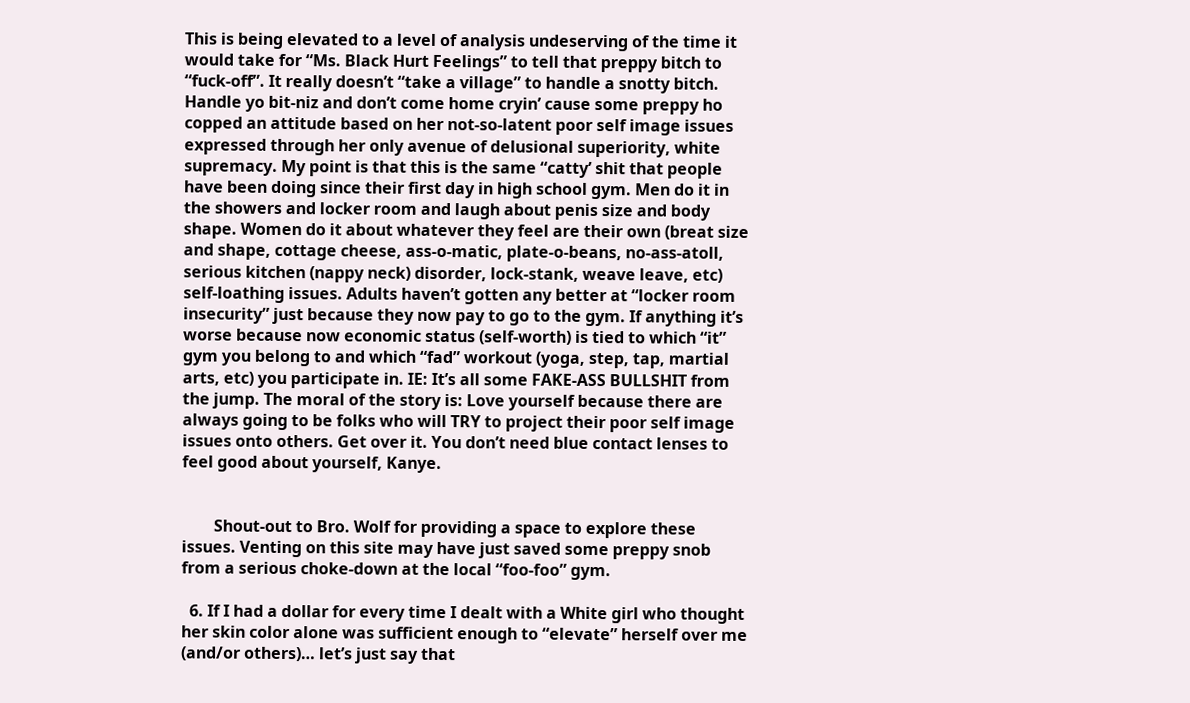This is being elevated to a level of analysis undeserving of the time it would take for “Ms. Black Hurt Feelings” to tell that preppy bitch to “fuck-off”. It really doesn’t “take a village” to handle a snotty bitch. Handle yo bit-niz and don’t come home cryin’ cause some preppy ho copped an attitude based on her not-so-latent poor self image issues expressed through her only avenue of delusional superiority, white supremacy. My point is that this is the same “catty’ shit that people have been doing since their first day in high school gym. Men do it in the showers and locker room and laugh about penis size and body shape. Women do it about whatever they feel are their own (breat size and shape, cottage cheese, ass-o-matic, plate-o-beans, no-ass-atoll, serious kitchen (nappy neck) disorder, lock-stank, weave leave, etc) self-loathing issues. Adults haven’t gotten any better at “locker room insecurity” just because they now pay to go to the gym. If anything it’s worse because now economic status (self-worth) is tied to which “it” gym you belong to and which “fad” workout (yoga, step, tap, martial arts, etc) you participate in. IE: It’s all some FAKE-ASS BULLSHIT from the jump. The moral of the story is: Love yourself because there are always going to be folks who will TRY to project their poor self image issues onto others. Get over it. You don’t need blue contact lenses to feel good about yourself, Kanye.


        Shout-out to Bro. Wolf for providing a space to explore these issues. Venting on this site may have just saved some preppy snob from a serious choke-down at the local “foo-foo” gym.

  6. If I had a dollar for every time I dealt with a White girl who thought her skin color alone was sufficient enough to “elevate” herself over me (and/or others)… let’s just say that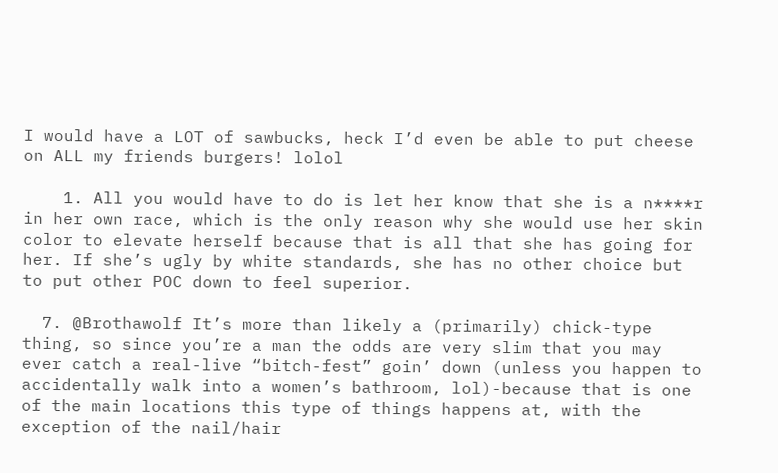I would have a LOT of sawbucks, heck I’d even be able to put cheese on ALL my friends burgers! lolol

    1. All you would have to do is let her know that she is a n****r in her own race, which is the only reason why she would use her skin color to elevate herself because that is all that she has going for her. If she’s ugly by white standards, she has no other choice but to put other POC down to feel superior.

  7. @Brothawolf It’s more than likely a (primarily) chick-type thing, so since you’re a man the odds are very slim that you may ever catch a real-live “bitch-fest” goin’ down (unless you happen to accidentally walk into a women’s bathroom, lol)-because that is one of the main locations this type of things happens at, with the exception of the nail/hair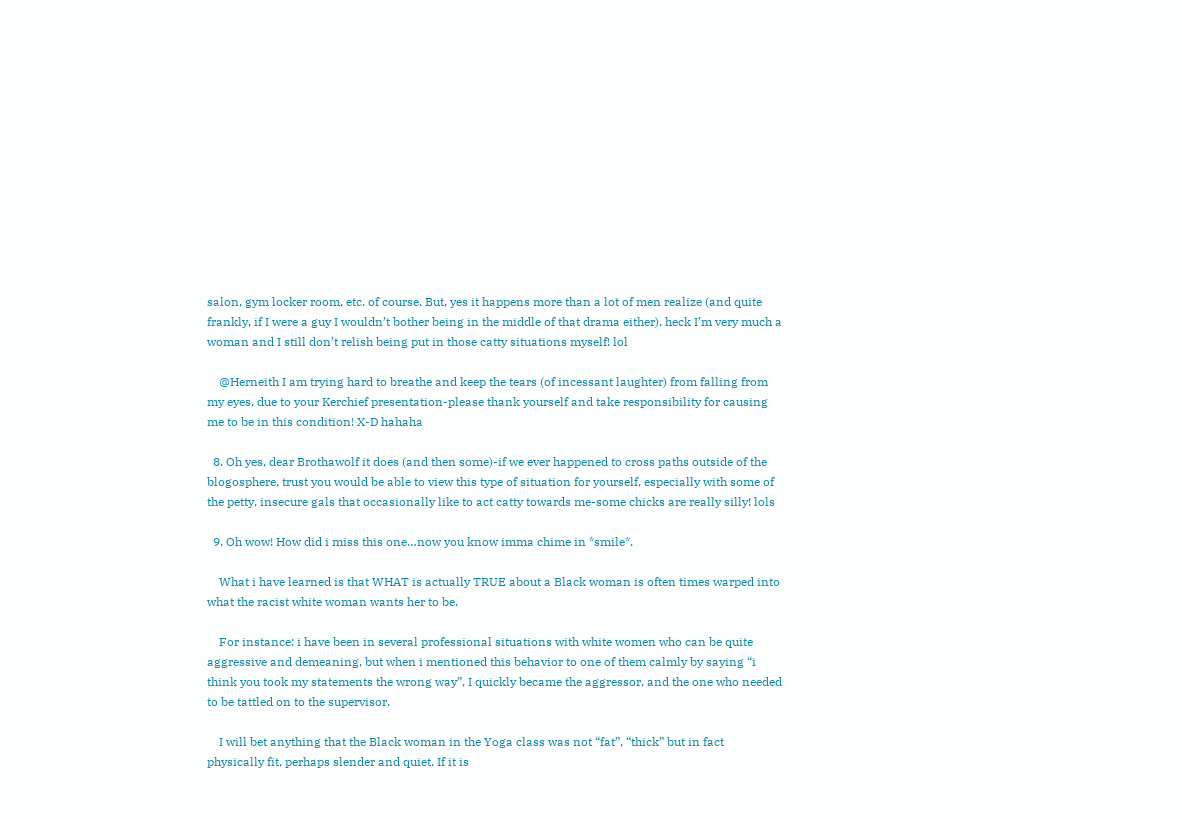salon, gym locker room, etc. of course. But, yes it happens more than a lot of men realize (and quite frankly, if I were a guy I wouldn’t bother being in the middle of that drama either), heck I’m very much a woman and I still don’t relish being put in those catty situations myself! lol

    @Herneith I am trying hard to breathe and keep the tears (of incessant laughter) from falling from my eyes, due to your Kerchief presentation-please thank yourself and take responsibility for causing me to be in this condition! X-D hahaha

  8. Oh yes, dear Brothawolf it does (and then some)-if we ever happened to cross paths outside of the blogosphere, trust you would be able to view this type of situation for yourself, especially with some of the petty, insecure gals that occasionally like to act catty towards me-some chicks are really silly! lols

  9. Oh wow! How did i miss this one…now you know imma chime in *smile*.

    What i have learned is that WHAT is actually TRUE about a Black woman is often times warped into what the racist white woman wants her to be.

    For instance: i have been in several professional situations with white women who can be quite aggressive and demeaning, but when i mentioned this behavior to one of them calmly by saying “i think you took my statements the wrong way”, I quickly became the aggressor, and the one who needed to be tattled on to the supervisor.

    I will bet anything that the Black woman in the Yoga class was not “fat”, “thick” but in fact physically fit, perhaps slender and quiet. If it is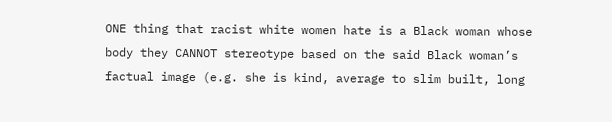ONE thing that racist white women hate is a Black woman whose body they CANNOT stereotype based on the said Black woman’s factual image (e.g. she is kind, average to slim built, long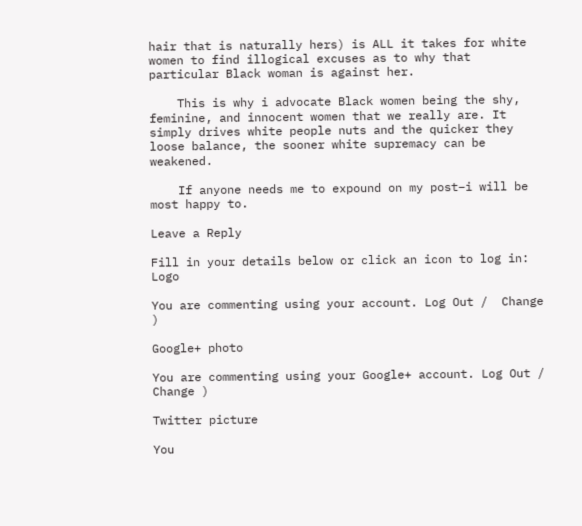hair that is naturally hers) is ALL it takes for white women to find illogical excuses as to why that particular Black woman is against her.

    This is why i advocate Black women being the shy, feminine, and innocent women that we really are. It simply drives white people nuts and the quicker they loose balance, the sooner white supremacy can be weakened.

    If anyone needs me to expound on my post–i will be most happy to.

Leave a Reply

Fill in your details below or click an icon to log in: Logo

You are commenting using your account. Log Out /  Change )

Google+ photo

You are commenting using your Google+ account. Log Out /  Change )

Twitter picture

You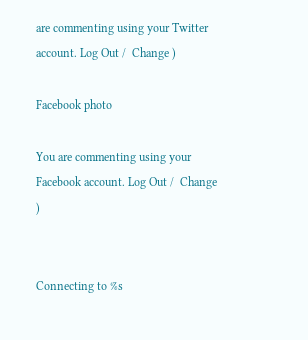are commenting using your Twitter account. Log Out /  Change )

Facebook photo

You are commenting using your Facebook account. Log Out /  Change )


Connecting to %s